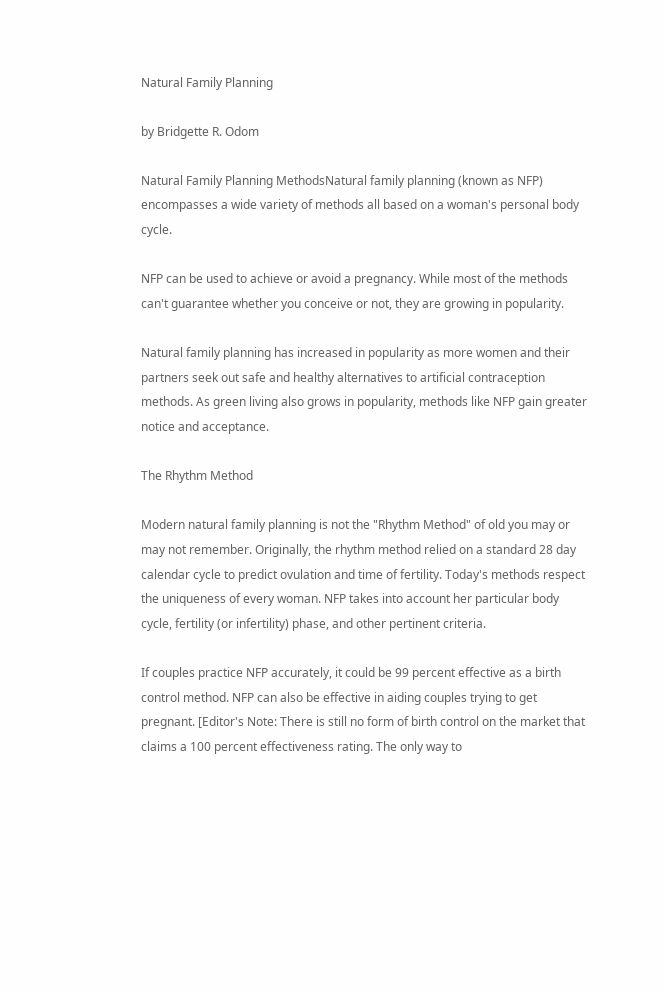Natural Family Planning

by Bridgette R. Odom

Natural Family Planning MethodsNatural family planning (known as NFP) encompasses a wide variety of methods all based on a woman's personal body cycle.

NFP can be used to achieve or avoid a pregnancy. While most of the methods can't guarantee whether you conceive or not, they are growing in popularity.

Natural family planning has increased in popularity as more women and their partners seek out safe and healthy alternatives to artificial contraception methods. As green living also grows in popularity, methods like NFP gain greater notice and acceptance.

The Rhythm Method

Modern natural family planning is not the "Rhythm Method" of old you may or may not remember. Originally, the rhythm method relied on a standard 28 day calendar cycle to predict ovulation and time of fertility. Today's methods respect the uniqueness of every woman. NFP takes into account her particular body cycle, fertility (or infertility) phase, and other pertinent criteria.

If couples practice NFP accurately, it could be 99 percent effective as a birth control method. NFP can also be effective in aiding couples trying to get pregnant. [Editor's Note: There is still no form of birth control on the market that claims a 100 percent effectiveness rating. The only way to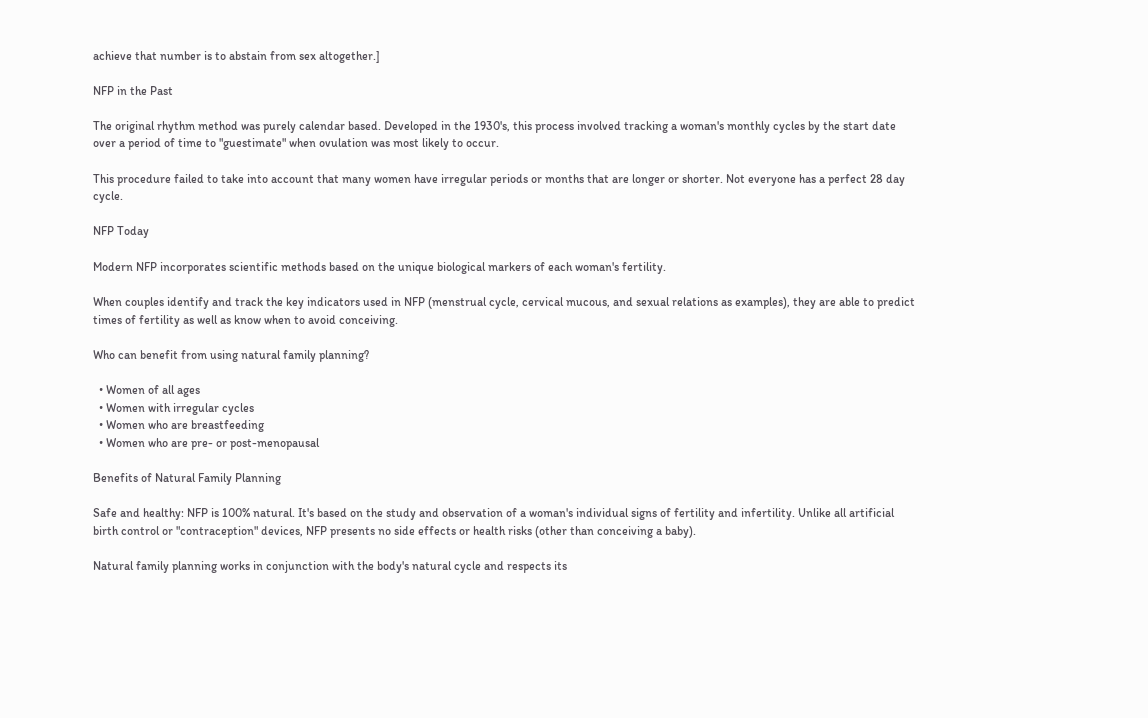achieve that number is to abstain from sex altogether.]

NFP in the Past

The original rhythm method was purely calendar based. Developed in the 1930's, this process involved tracking a woman's monthly cycles by the start date over a period of time to "guestimate" when ovulation was most likely to occur.

This procedure failed to take into account that many women have irregular periods or months that are longer or shorter. Not everyone has a perfect 28 day cycle.

NFP Today

Modern NFP incorporates scientific methods based on the unique biological markers of each woman's fertility.

When couples identify and track the key indicators used in NFP (menstrual cycle, cervical mucous, and sexual relations as examples), they are able to predict times of fertility as well as know when to avoid conceiving.

Who can benefit from using natural family planning?

  • Women of all ages
  • Women with irregular cycles
  • Women who are breastfeeding
  • Women who are pre- or post-menopausal

Benefits of Natural Family Planning

Safe and healthy: NFP is 100% natural. It's based on the study and observation of a woman's individual signs of fertility and infertility. Unlike all artificial birth control or "contraception" devices, NFP presents no side effects or health risks (other than conceiving a baby).

Natural family planning works in conjunction with the body's natural cycle and respects its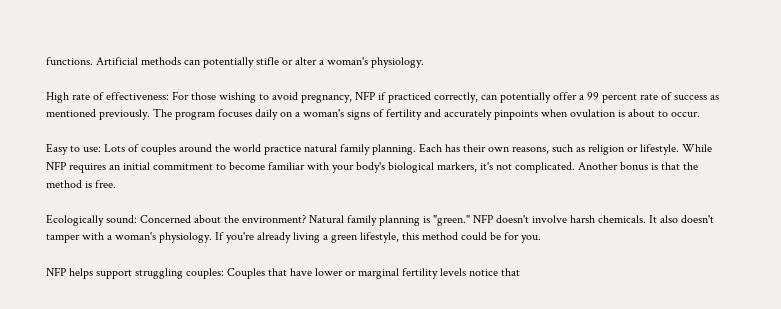functions. Artificial methods can potentially stifle or alter a woman's physiology.

High rate of effectiveness: For those wishing to avoid pregnancy, NFP if practiced correctly, can potentially offer a 99 percent rate of success as mentioned previously. The program focuses daily on a woman's signs of fertility and accurately pinpoints when ovulation is about to occur.

Easy to use: Lots of couples around the world practice natural family planning. Each has their own reasons, such as religion or lifestyle. While NFP requires an initial commitment to become familiar with your body's biological markers, it's not complicated. Another bonus is that the method is free.

Ecologically sound: Concerned about the environment? Natural family planning is "green." NFP doesn't involve harsh chemicals. It also doesn't tamper with a woman's physiology. If you're already living a green lifestyle, this method could be for you.

NFP helps support struggling couples: Couples that have lower or marginal fertility levels notice that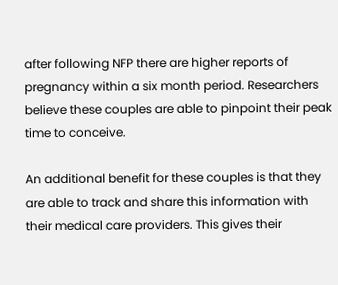after following NFP there are higher reports of pregnancy within a six month period. Researchers believe these couples are able to pinpoint their peak time to conceive.

An additional benefit for these couples is that they are able to track and share this information with their medical care providers. This gives their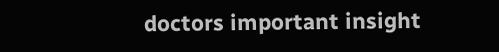doctors important insight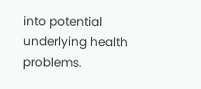into potential underlying health problems.